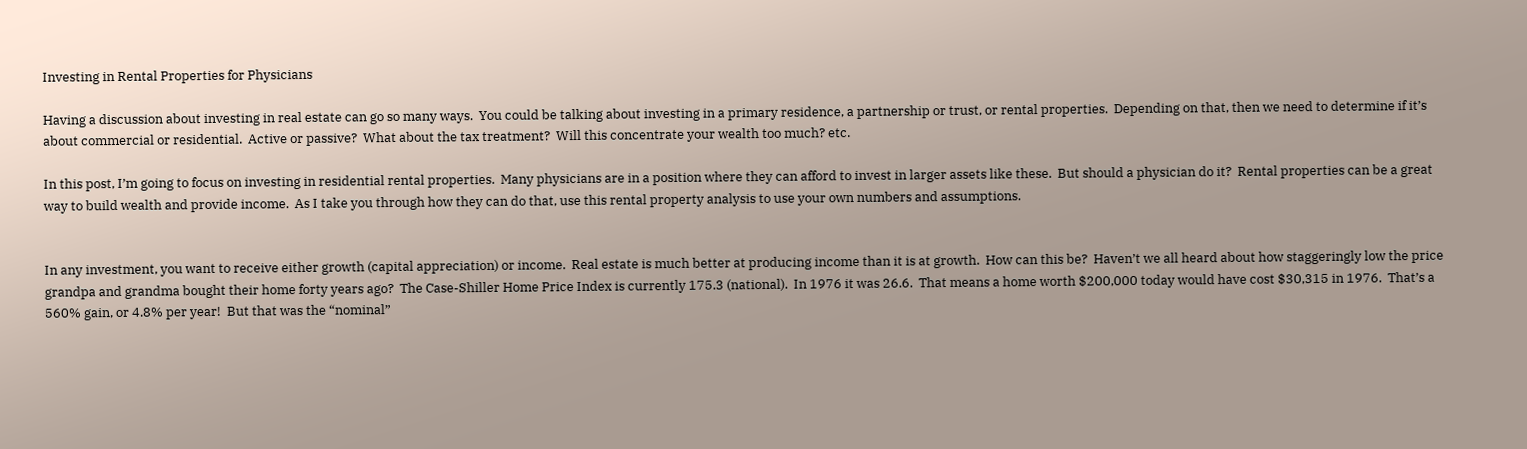Investing in Rental Properties for Physicians

Having a discussion about investing in real estate can go so many ways.  You could be talking about investing in a primary residence, a partnership or trust, or rental properties.  Depending on that, then we need to determine if it’s about commercial or residential.  Active or passive?  What about the tax treatment?  Will this concentrate your wealth too much? etc.

In this post, I’m going to focus on investing in residential rental properties.  Many physicians are in a position where they can afford to invest in larger assets like these.  But should a physician do it?  Rental properties can be a great way to build wealth and provide income.  As I take you through how they can do that, use this rental property analysis to use your own numbers and assumptions.


In any investment, you want to receive either growth (capital appreciation) or income.  Real estate is much better at producing income than it is at growth.  How can this be?  Haven’t we all heard about how staggeringly low the price grandpa and grandma bought their home forty years ago?  The Case-Shiller Home Price Index is currently 175.3 (national).  In 1976 it was 26.6.  That means a home worth $200,000 today would have cost $30,315 in 1976.  That’s a 560% gain, or 4.8% per year!  But that was the “nominal”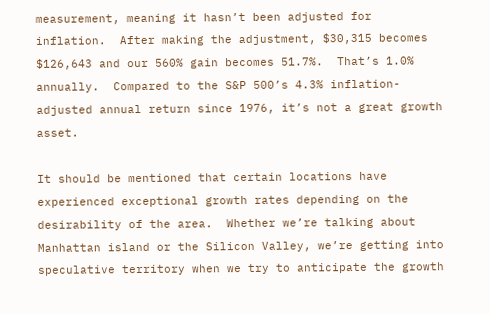measurement, meaning it hasn’t been adjusted for inflation.  After making the adjustment, $30,315 becomes $126,643 and our 560% gain becomes 51.7%.  That’s 1.0% annually.  Compared to the S&P 500’s 4.3% inflation-adjusted annual return since 1976, it’s not a great growth asset.

It should be mentioned that certain locations have experienced exceptional growth rates depending on the desirability of the area.  Whether we’re talking about Manhattan island or the Silicon Valley, we’re getting into speculative territory when we try to anticipate the growth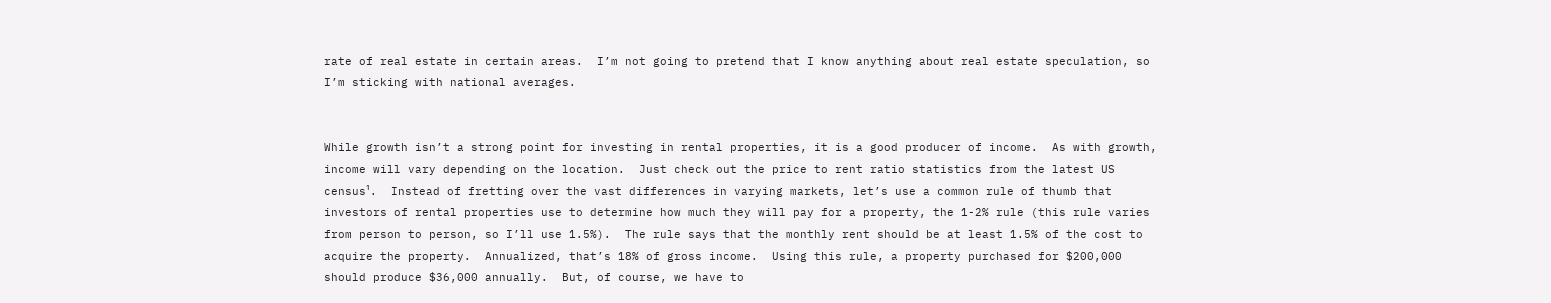rate of real estate in certain areas.  I’m not going to pretend that I know anything about real estate speculation, so I’m sticking with national averages.


While growth isn’t a strong point for investing in rental properties, it is a good producer of income.  As with growth, income will vary depending on the location.  Just check out the price to rent ratio statistics from the latest US census¹.  Instead of fretting over the vast differences in varying markets, let’s use a common rule of thumb that investors of rental properties use to determine how much they will pay for a property, the 1-2% rule (this rule varies from person to person, so I’ll use 1.5%).  The rule says that the monthly rent should be at least 1.5% of the cost to acquire the property.  Annualized, that’s 18% of gross income.  Using this rule, a property purchased for $200,000 should produce $36,000 annually.  But, of course, we have to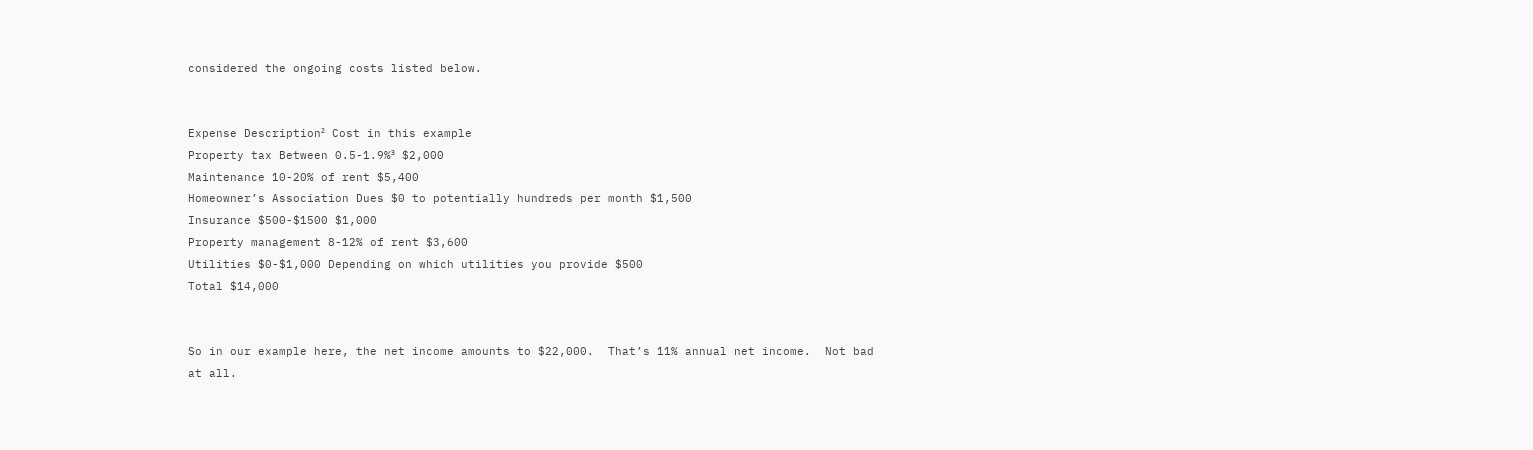considered the ongoing costs listed below.


Expense Description² Cost in this example
Property tax Between 0.5-1.9%³ $2,000
Maintenance 10-20% of rent $5,400
Homeowner’s Association Dues $0 to potentially hundreds per month $1,500
Insurance $500-$1500 $1,000
Property management 8-12% of rent $3,600
Utilities $0-$1,000 Depending on which utilities you provide $500
Total $14,000


So in our example here, the net income amounts to $22,000.  That’s 11% annual net income.  Not bad at all.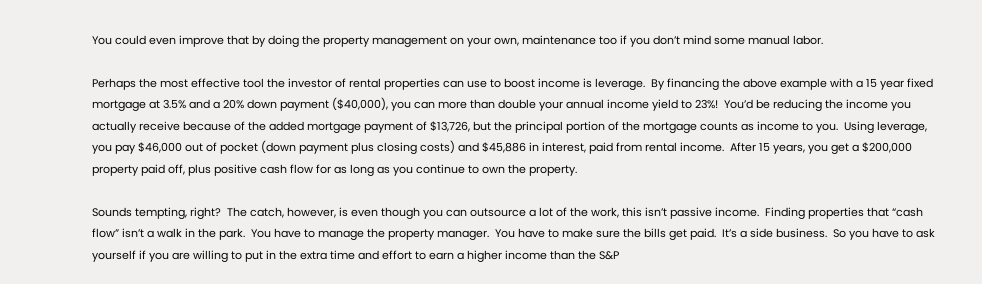You could even improve that by doing the property management on your own, maintenance too if you don’t mind some manual labor.

Perhaps the most effective tool the investor of rental properties can use to boost income is leverage.  By financing the above example with a 15 year fixed mortgage at 3.5% and a 20% down payment ($40,000), you can more than double your annual income yield to 23%!  You’d be reducing the income you actually receive because of the added mortgage payment of $13,726, but the principal portion of the mortgage counts as income to you.  Using leverage, you pay $46,000 out of pocket (down payment plus closing costs) and $45,886 in interest, paid from rental income.  After 15 years, you get a $200,000 property paid off, plus positive cash flow for as long as you continue to own the property.

Sounds tempting, right?  The catch, however, is even though you can outsource a lot of the work, this isn’t passive income.  Finding properties that “cash flow” isn’t a walk in the park.  You have to manage the property manager.  You have to make sure the bills get paid.  It’s a side business.  So you have to ask yourself if you are willing to put in the extra time and effort to earn a higher income than the S&P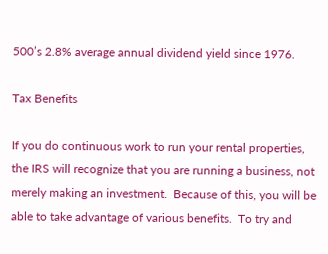500’s 2.8% average annual dividend yield since 1976.

Tax Benefits

If you do continuous work to run your rental properties, the IRS will recognize that you are running a business, not merely making an investment.  Because of this, you will be able to take advantage of various benefits.  To try and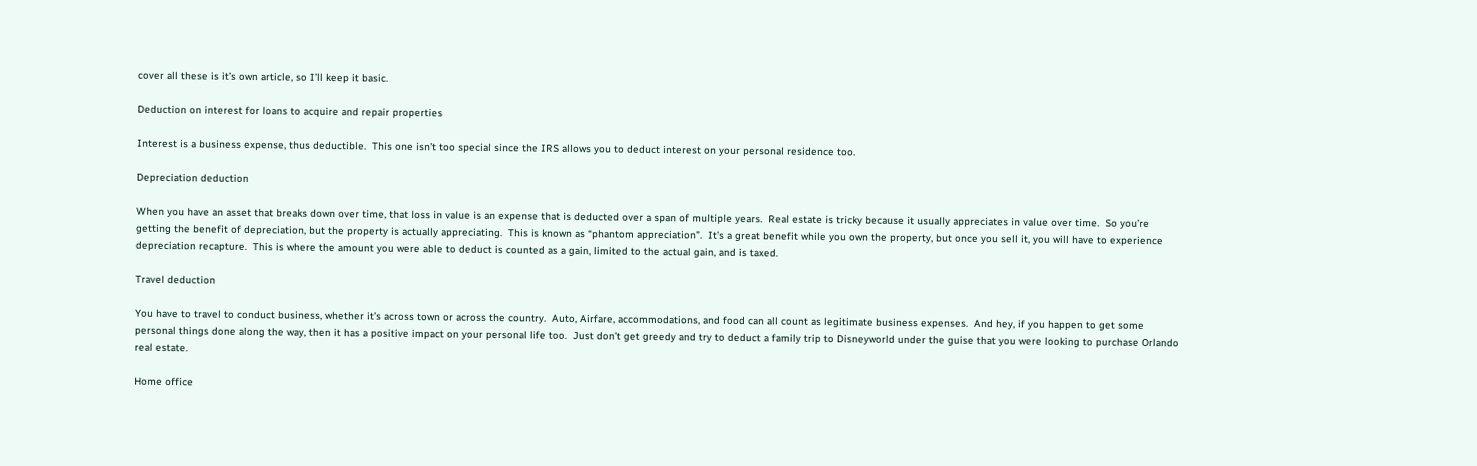cover all these is it’s own article, so I’ll keep it basic.

Deduction on interest for loans to acquire and repair properties

Interest is a business expense, thus deductible.  This one isn’t too special since the IRS allows you to deduct interest on your personal residence too.

Depreciation deduction

When you have an asset that breaks down over time, that loss in value is an expense that is deducted over a span of multiple years.  Real estate is tricky because it usually appreciates in value over time.  So you’re getting the benefit of depreciation, but the property is actually appreciating.  This is known as “phantom appreciation”.  It’s a great benefit while you own the property, but once you sell it, you will have to experience depreciation recapture.  This is where the amount you were able to deduct is counted as a gain, limited to the actual gain, and is taxed.

Travel deduction

You have to travel to conduct business, whether it’s across town or across the country.  Auto, Airfare, accommodations, and food can all count as legitimate business expenses.  And hey, if you happen to get some personal things done along the way, then it has a positive impact on your personal life too.  Just don’t get greedy and try to deduct a family trip to Disneyworld under the guise that you were looking to purchase Orlando real estate.

Home office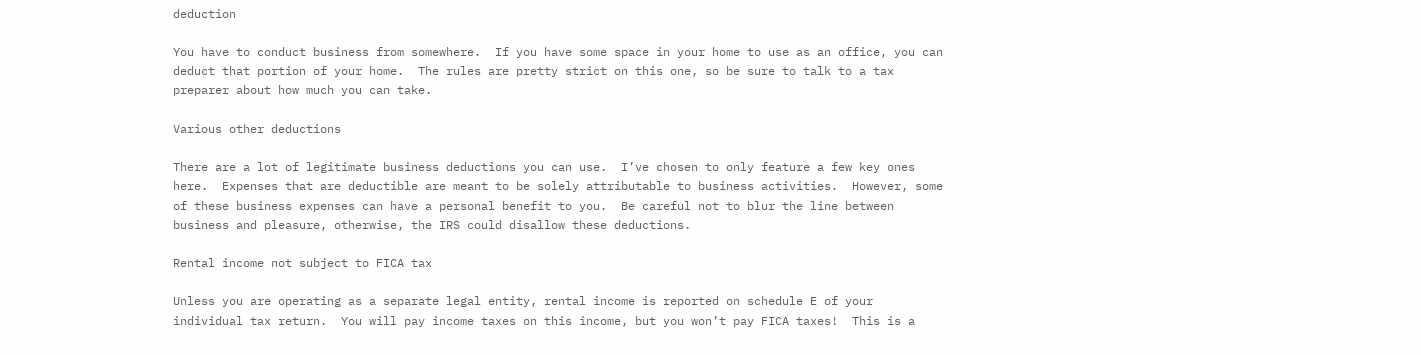deduction

You have to conduct business from somewhere.  If you have some space in your home to use as an office, you can deduct that portion of your home.  The rules are pretty strict on this one, so be sure to talk to a tax preparer about how much you can take.

Various other deductions

There are a lot of legitimate business deductions you can use.  I’ve chosen to only feature a few key ones here.  Expenses that are deductible are meant to be solely attributable to business activities.  However, some of these business expenses can have a personal benefit to you.  Be careful not to blur the line between business and pleasure, otherwise, the IRS could disallow these deductions.

Rental income not subject to FICA tax

Unless you are operating as a separate legal entity, rental income is reported on schedule E of your individual tax return.  You will pay income taxes on this income, but you won’t pay FICA taxes!  This is a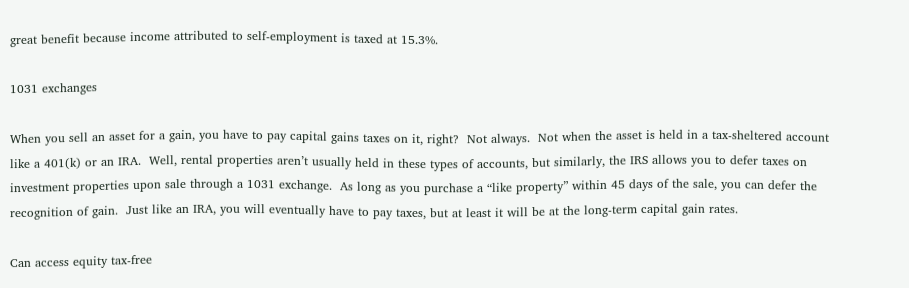great benefit because income attributed to self-employment is taxed at 15.3%.

1031 exchanges

When you sell an asset for a gain, you have to pay capital gains taxes on it, right?  Not always.  Not when the asset is held in a tax-sheltered account like a 401(k) or an IRA.  Well, rental properties aren’t usually held in these types of accounts, but similarly, the IRS allows you to defer taxes on investment properties upon sale through a 1031 exchange.  As long as you purchase a “like property” within 45 days of the sale, you can defer the recognition of gain.  Just like an IRA, you will eventually have to pay taxes, but at least it will be at the long-term capital gain rates.

Can access equity tax-free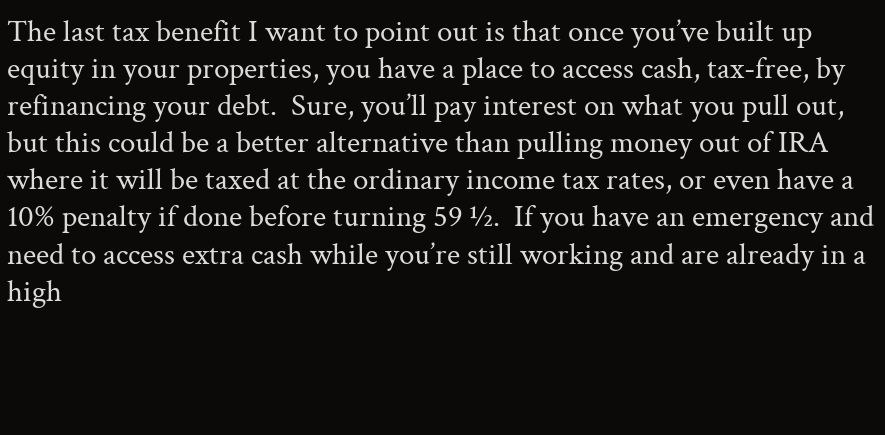The last tax benefit I want to point out is that once you’ve built up equity in your properties, you have a place to access cash, tax-free, by refinancing your debt.  Sure, you’ll pay interest on what you pull out, but this could be a better alternative than pulling money out of IRA where it will be taxed at the ordinary income tax rates, or even have a 10% penalty if done before turning 59 ½.  If you have an emergency and need to access extra cash while you’re still working and are already in a high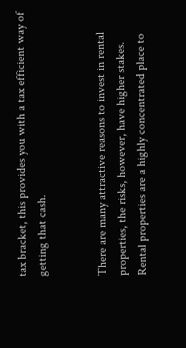tax bracket, this provides you with a tax efficient way of getting that cash.


There are many attractive reasons to invest in rental properties, the risks, however, have higher stakes.  Rental properties are a highly concentrated place to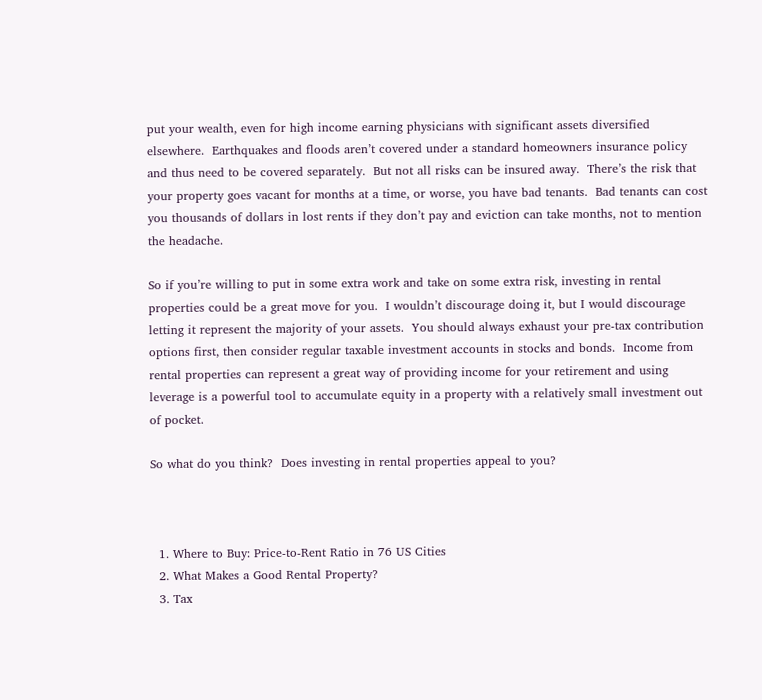put your wealth, even for high income earning physicians with significant assets diversified elsewhere.  Earthquakes and floods aren’t covered under a standard homeowners insurance policy and thus need to be covered separately.  But not all risks can be insured away.  There’s the risk that your property goes vacant for months at a time, or worse, you have bad tenants.  Bad tenants can cost you thousands of dollars in lost rents if they don’t pay and eviction can take months, not to mention the headache.

So if you’re willing to put in some extra work and take on some extra risk, investing in rental properties could be a great move for you.  I wouldn’t discourage doing it, but I would discourage letting it represent the majority of your assets.  You should always exhaust your pre-tax contribution options first, then consider regular taxable investment accounts in stocks and bonds.  Income from rental properties can represent a great way of providing income for your retirement and using leverage is a powerful tool to accumulate equity in a property with a relatively small investment out of pocket.

So what do you think?  Does investing in rental properties appeal to you?



  1. Where to Buy: Price-to-Rent Ratio in 76 US Cities
  2. What Makes a Good Rental Property?
  3. Tax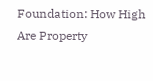Foundation: How High Are Property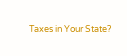Taxes in Your State?